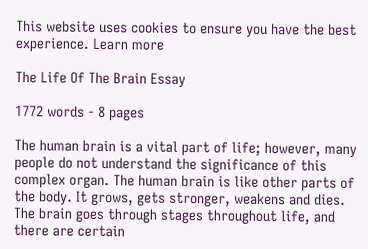This website uses cookies to ensure you have the best experience. Learn more

The Life Of The Brain Essay

1772 words - 8 pages

The human brain is a vital part of life; however, many people do not understand the significance of this complex organ. The human brain is like other parts of the body. It grows, gets stronger, weakens and dies. The brain goes through stages throughout life, and there are certain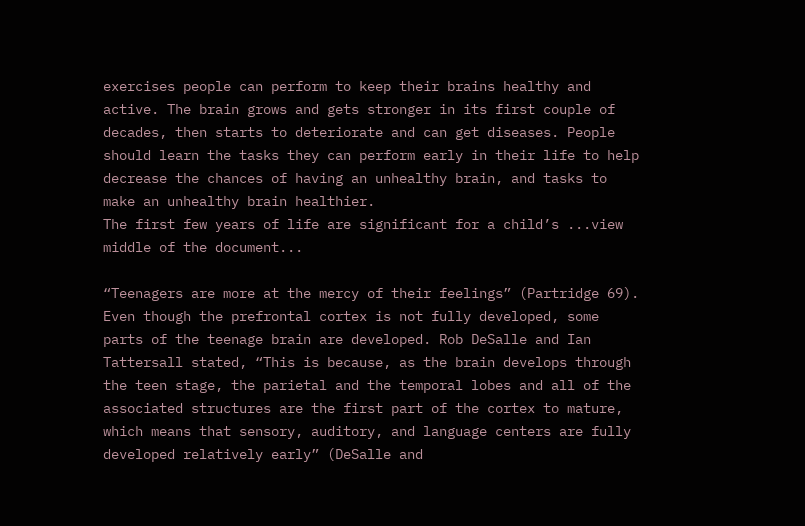exercises people can perform to keep their brains healthy and active. The brain grows and gets stronger in its first couple of decades, then starts to deteriorate and can get diseases. People should learn the tasks they can perform early in their life to help decrease the chances of having an unhealthy brain, and tasks to make an unhealthy brain healthier.
The first few years of life are significant for a child’s ...view middle of the document...

“Teenagers are more at the mercy of their feelings” (Partridge 69). Even though the prefrontal cortex is not fully developed, some parts of the teenage brain are developed. Rob DeSalle and Ian Tattersall stated, “This is because, as the brain develops through the teen stage, the parietal and the temporal lobes and all of the associated structures are the first part of the cortex to mature, which means that sensory, auditory, and language centers are fully developed relatively early” (DeSalle and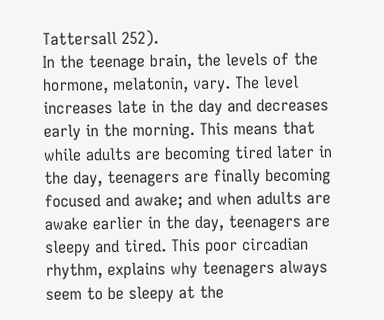Tattersall 252).
In the teenage brain, the levels of the hormone, melatonin, vary. The level increases late in the day and decreases early in the morning. This means that while adults are becoming tired later in the day, teenagers are finally becoming focused and awake; and when adults are awake earlier in the day, teenagers are sleepy and tired. This poor circadian rhythm, explains why teenagers always seem to be sleepy at the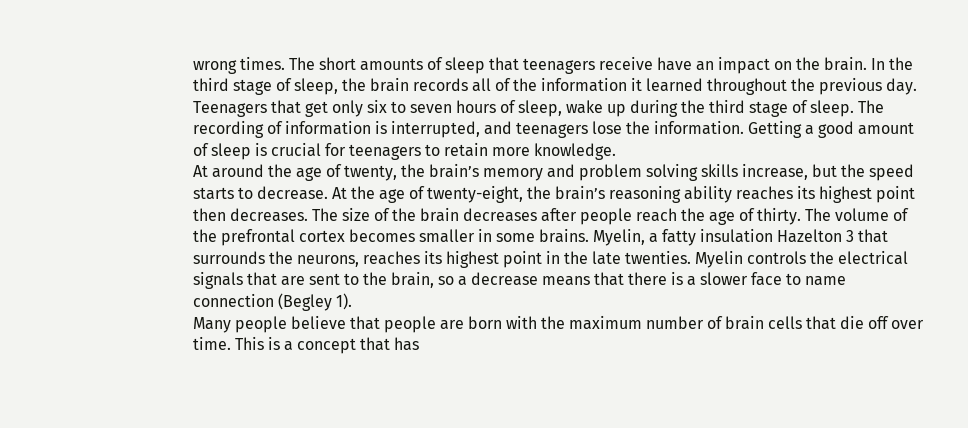wrong times. The short amounts of sleep that teenagers receive have an impact on the brain. In the third stage of sleep, the brain records all of the information it learned throughout the previous day. Teenagers that get only six to seven hours of sleep, wake up during the third stage of sleep. The recording of information is interrupted, and teenagers lose the information. Getting a good amount of sleep is crucial for teenagers to retain more knowledge.
At around the age of twenty, the brain’s memory and problem solving skills increase, but the speed starts to decrease. At the age of twenty-eight, the brain’s reasoning ability reaches its highest point then decreases. The size of the brain decreases after people reach the age of thirty. The volume of the prefrontal cortex becomes smaller in some brains. Myelin, a fatty insulation Hazelton 3 that surrounds the neurons, reaches its highest point in the late twenties. Myelin controls the electrical signals that are sent to the brain, so a decrease means that there is a slower face to name connection (Begley 1).
Many people believe that people are born with the maximum number of brain cells that die off over time. This is a concept that has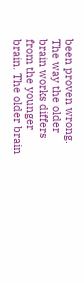been proven wrong. The way the older brain works differs from the younger brain. The older brain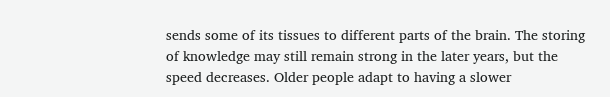sends some of its tissues to different parts of the brain. The storing of knowledge may still remain strong in the later years, but the speed decreases. Older people adapt to having a slower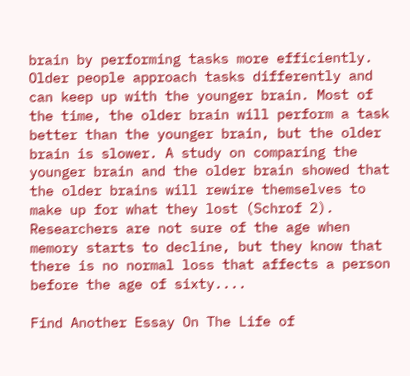brain by performing tasks more efficiently. Older people approach tasks differently and can keep up with the younger brain. Most of the time, the older brain will perform a task better than the younger brain, but the older brain is slower. A study on comparing the younger brain and the older brain showed that the older brains will rewire themselves to make up for what they lost (Schrof 2).
Researchers are not sure of the age when memory starts to decline, but they know that there is no normal loss that affects a person before the age of sixty....

Find Another Essay On The Life of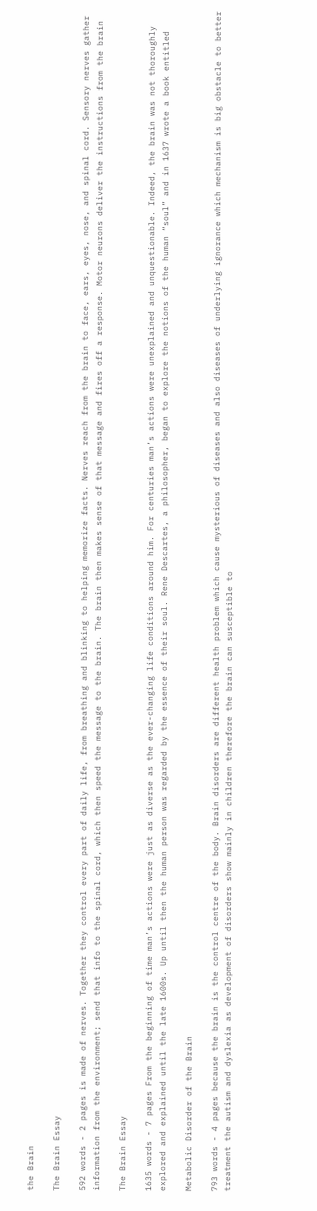the Brain

The Brain Essay

592 words - 2 pages is made of nerves. Together they control every part of daily life, from breathing and blinking to helping memorize facts. Nerves reach from the brain to face, ears, eyes, nose, and spinal cord. Sensory nerves gather information from the environment; send that info to the spinal cord, which then speed the message to the brain. The brain then makes sense of that message and fires off a response. Motor neurons deliver the instructions from the brain

The Brain Essay

1635 words - 7 pages From the beginning of time man’s actions were just as diverse as the ever-changing life conditions around him. For centuries man’s actions were unexplained and unquestionable. Indeed, the brain was not thoroughly explored and explained until the late 1600s. Up until then the human person was regarded by the essence of their soul. Rene Descartes, a philosopher, began to explore the notions of the human “soul” and in 1637 wrote a book entitled

Metabolic Disorder of the Brain

793 words - 4 pages because the brain is the control centre of the body. Brain disorders are different health problem which cause mysterious of diseases and also diseases of underlying ignorance which mechanism is big obstacle to better treatment the autism and dyslexia as development of disorders show mainly in children therefore the brain can susceptible to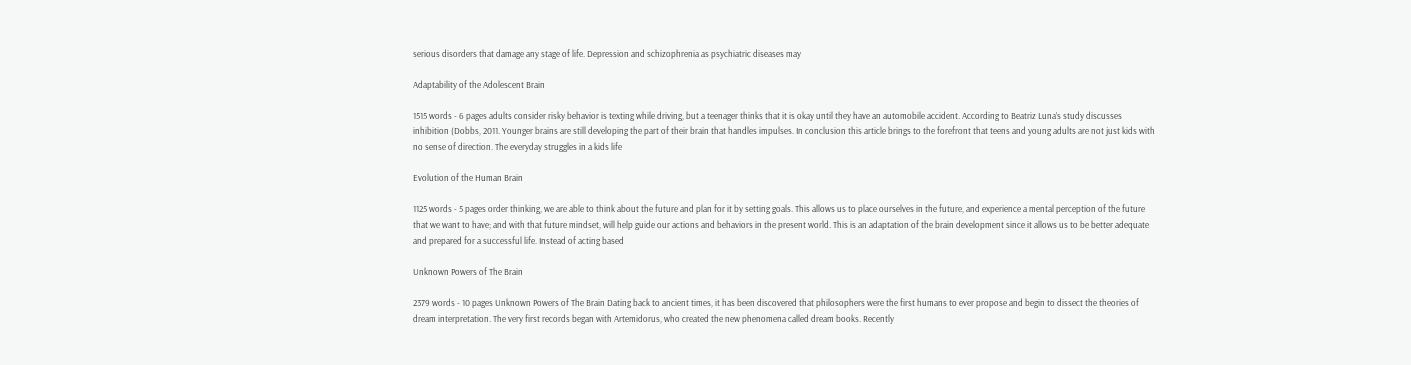serious disorders that damage any stage of life. Depression and schizophrenia as psychiatric diseases may

Adaptability of the Adolescent Brain

1515 words - 6 pages adults consider risky behavior is texting while driving, but a teenager thinks that it is okay until they have an automobile accident. According to Beatriz Luna’s study discusses inhibition (Dobbs, 2011. Younger brains are still developing the part of their brain that handles impulses. In conclusion this article brings to the forefront that teens and young adults are not just kids with no sense of direction. The everyday struggles in a kids life

Evolution of the Human Brain

1125 words - 5 pages order thinking, we are able to think about the future and plan for it by setting goals. This allows us to place ourselves in the future, and experience a mental perception of the future that we want to have; and with that future mindset, will help guide our actions and behaviors in the present world. This is an adaptation of the brain development since it allows us to be better adequate and prepared for a successful life. Instead of acting based

Unknown Powers of The Brain

2379 words - 10 pages Unknown Powers of The Brain Dating back to ancient times, it has been discovered that philosophers were the first humans to ever propose and begin to dissect the theories of dream interpretation. The very first records began with Artemidorus, who created the new phenomena called dream books. Recently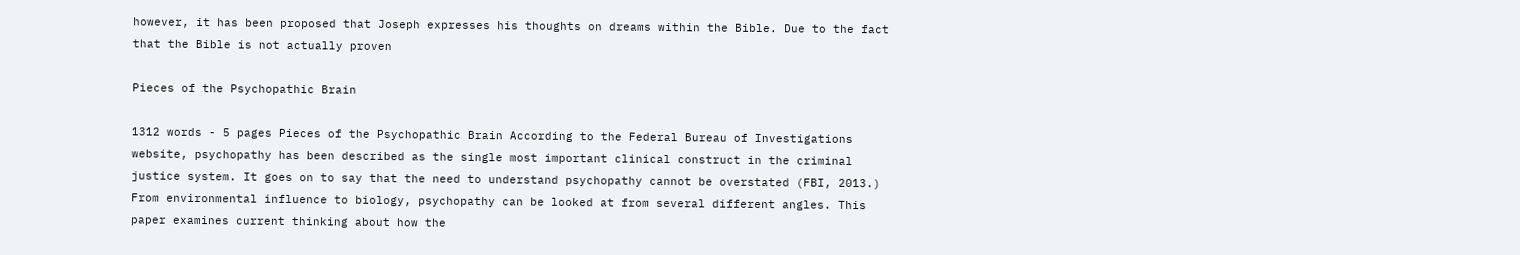however, it has been proposed that Joseph expresses his thoughts on dreams within the Bible. Due to the fact that the Bible is not actually proven

Pieces of the Psychopathic Brain

1312 words - 5 pages Pieces of the Psychopathic Brain According to the Federal Bureau of Investigations website, psychopathy has been described as the single most important clinical construct in the criminal justice system. It goes on to say that the need to understand psychopathy cannot be overstated (FBI, 2013.) From environmental influence to biology, psychopathy can be looked at from several different angles. This paper examines current thinking about how the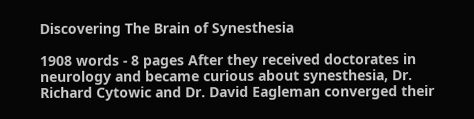Discovering The Brain of Synesthesia

1908 words - 8 pages After they received doctorates in neurology and became curious about synesthesia, Dr. Richard Cytowic and Dr. David Eagleman converged their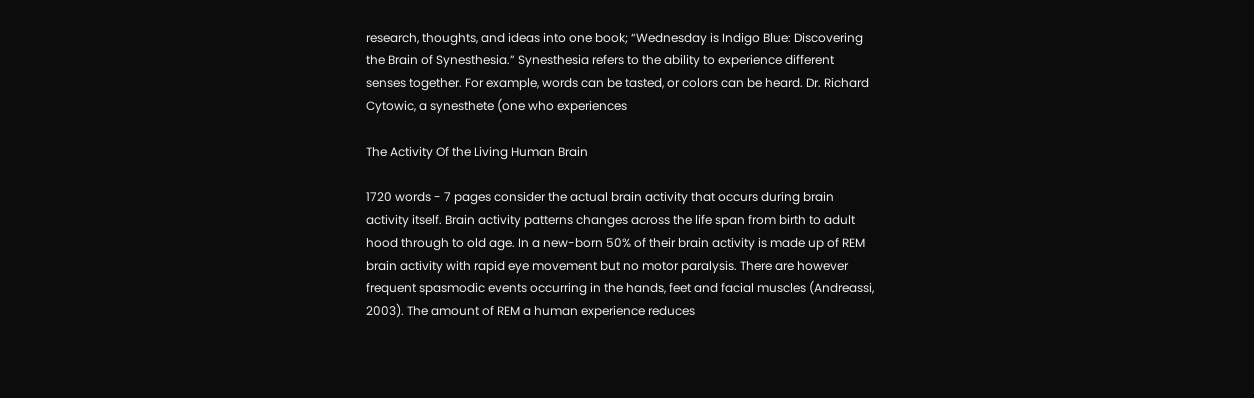research, thoughts, and ideas into one book; “Wednesday is Indigo Blue: Discovering the Brain of Synesthesia.” Synesthesia refers to the ability to experience different senses together. For example, words can be tasted, or colors can be heard. Dr. Richard Cytowic, a synesthete (one who experiences

The Activity Of the Living Human Brain

1720 words - 7 pages consider the actual brain activity that occurs during brain activity itself. Brain activity patterns changes across the life span from birth to adult hood through to old age. In a new-born 50% of their brain activity is made up of REM brain activity with rapid eye movement but no motor paralysis. There are however frequent spasmodic events occurring in the hands, feet and facial muscles (Andreassi, 2003). The amount of REM a human experience reduces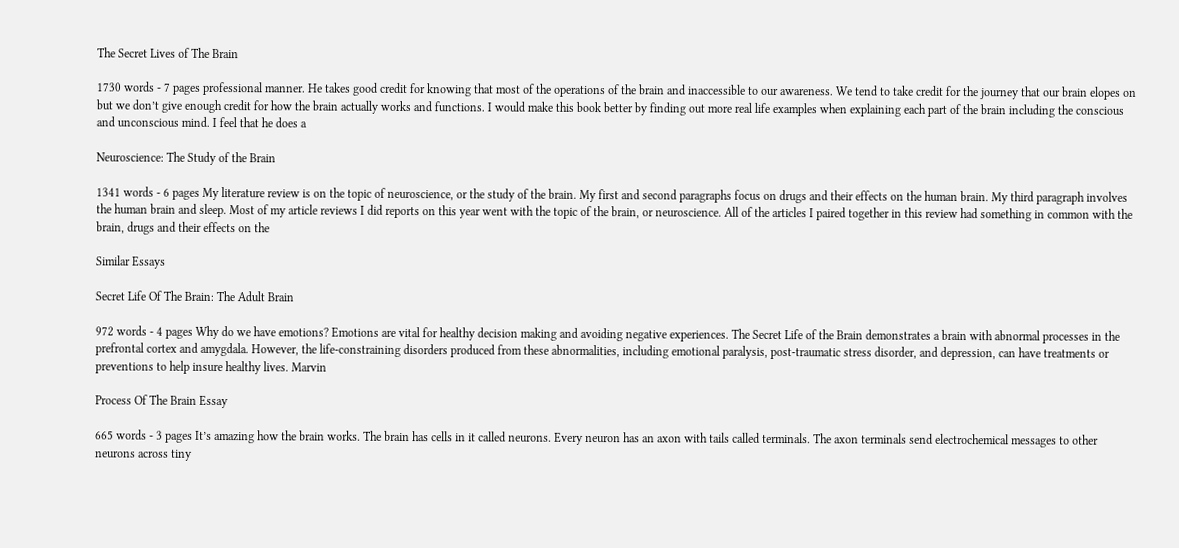The Secret Lives of The Brain

1730 words - 7 pages professional manner. He takes good credit for knowing that most of the operations of the brain and inaccessible to our awareness. We tend to take credit for the journey that our brain elopes on but we don’t give enough credit for how the brain actually works and functions. I would make this book better by finding out more real life examples when explaining each part of the brain including the conscious and unconscious mind. I feel that he does a

Neuroscience: The Study of the Brain

1341 words - 6 pages My literature review is on the topic of neuroscience, or the study of the brain. My first and second paragraphs focus on drugs and their effects on the human brain. My third paragraph involves the human brain and sleep. Most of my article reviews I did reports on this year went with the topic of the brain, or neuroscience. All of the articles I paired together in this review had something in common with the brain, drugs and their effects on the

Similar Essays

Secret Life Of The Brain: The Adult Brain

972 words - 4 pages Why do we have emotions? Emotions are vital for healthy decision making and avoiding negative experiences. The Secret Life of the Brain demonstrates a brain with abnormal processes in the prefrontal cortex and amygdala. However, the life-constraining disorders produced from these abnormalities, including emotional paralysis, post-traumatic stress disorder, and depression, can have treatments or preventions to help insure healthy lives. Marvin

Process Of The Brain Essay

665 words - 3 pages It’s amazing how the brain works. The brain has cells in it called neurons. Every neuron has an axon with tails called terminals. The axon terminals send electrochemical messages to other neurons across tiny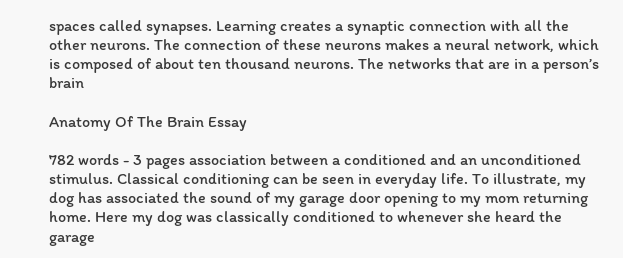spaces called synapses. Learning creates a synaptic connection with all the other neurons. The connection of these neurons makes a neural network, which is composed of about ten thousand neurons. The networks that are in a person’s brain

Anatomy Of The Brain Essay

782 words - 3 pages association between a conditioned and an unconditioned stimulus. Classical conditioning can be seen in everyday life. To illustrate, my dog has associated the sound of my garage door opening to my mom returning home. Here my dog was classically conditioned to whenever she heard the garage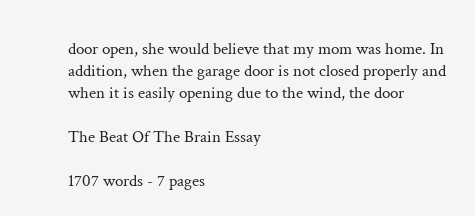door open, she would believe that my mom was home. In addition, when the garage door is not closed properly and when it is easily opening due to the wind, the door

The Beat Of The Brain Essay

1707 words - 7 pages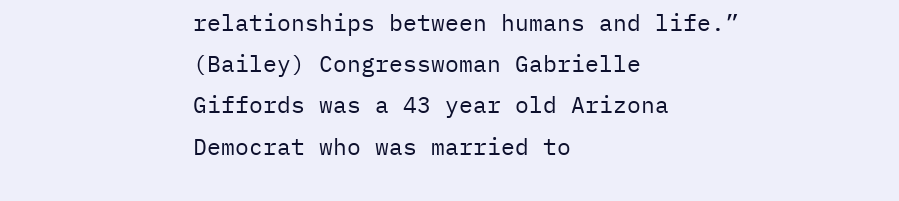relationships between humans and life.” (Bailey) Congresswoman Gabrielle Giffords was a 43 year old Arizona Democrat who was married to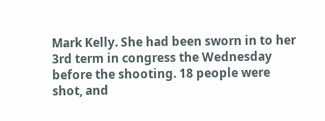Mark Kelly. She had been sworn in to her 3rd term in congress the Wednesday before the shooting. 18 people were shot, and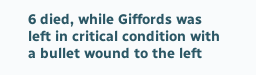6 died, while Giffords was left in critical condition with a bullet wound to the left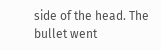side of the head. The bullet went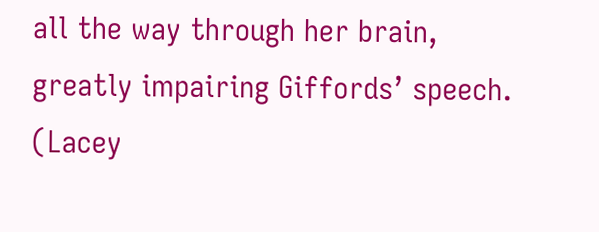all the way through her brain, greatly impairing Giffords’ speech. (Lacey